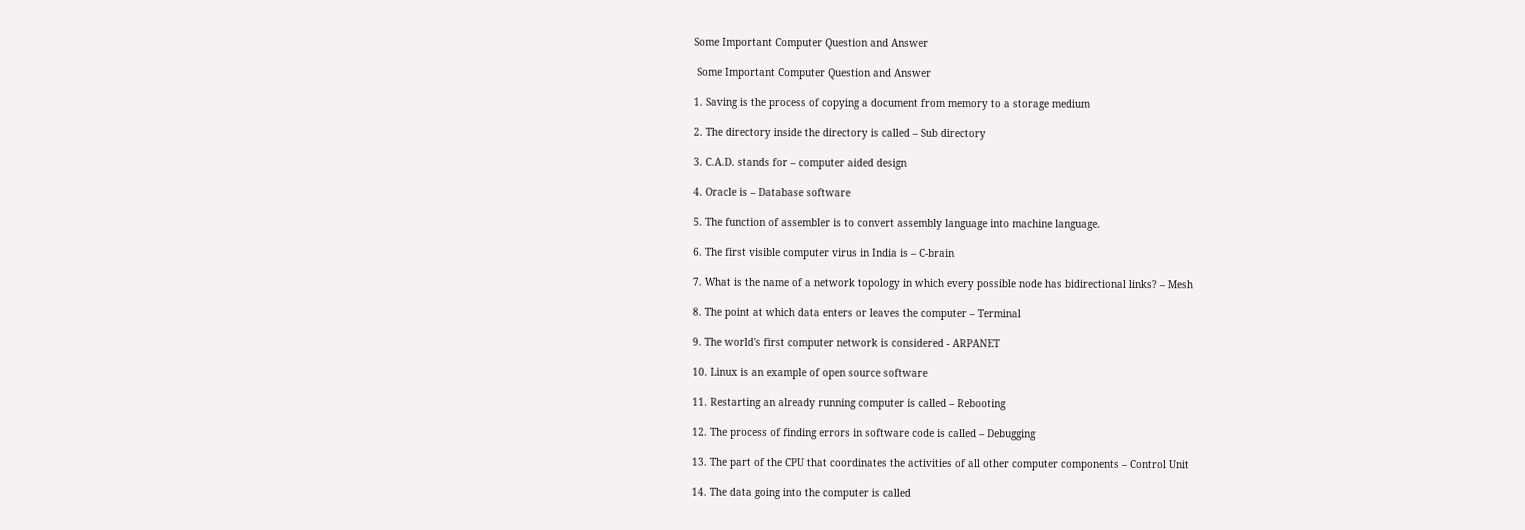Some Important Computer Question and Answer

 Some Important Computer Question and Answer

1. Saving is the process of copying a document from memory to a storage medium

2. The directory inside the directory is called – Sub directory

3. C.A.D. stands for – computer aided design

4. Oracle is – Database software

5. The function of assembler is to convert assembly language into machine language.

6. The first visible computer virus in India is – C-brain

7. What is the name of a network topology in which every possible node has bidirectional links? – Mesh

8. The point at which data enters or leaves the computer – Terminal

9. The world's first computer network is considered - ARPANET

10. Linux is an example of open source software

11. Restarting an already running computer is called – Rebooting

12. The process of finding errors in software code is called – Debugging

13. The part of the CPU that coordinates the activities of all other computer components – Control Unit

14. The data going into the computer is called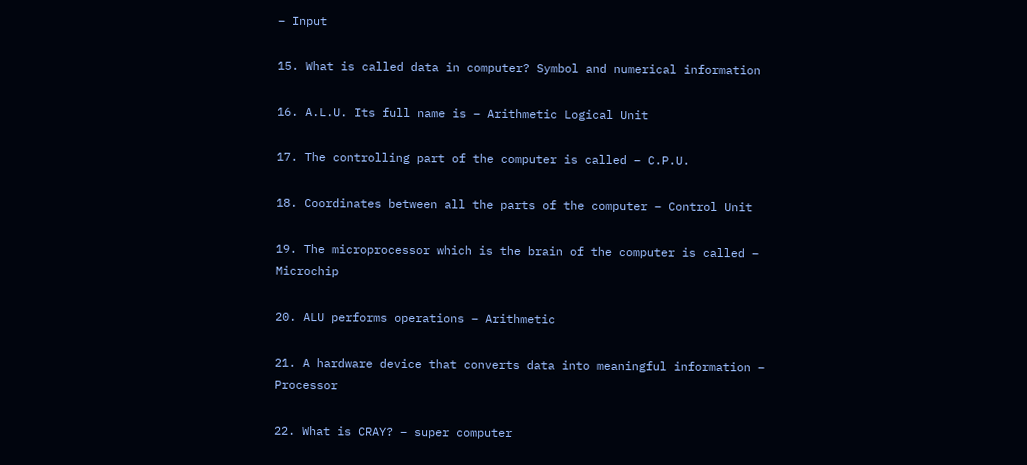– Input

15. What is called data in computer? Symbol and numerical information

16. A.L.U. Its full name is – Arithmetic Logical Unit

17. The controlling part of the computer is called – C.P.U.

18. Coordinates between all the parts of the computer – Control Unit

19. The microprocessor which is the brain of the computer is called – Microchip

20. ALU performs operations – Arithmetic

21. A hardware device that converts data into meaningful information – Processor

22. What is CRAY? – super computer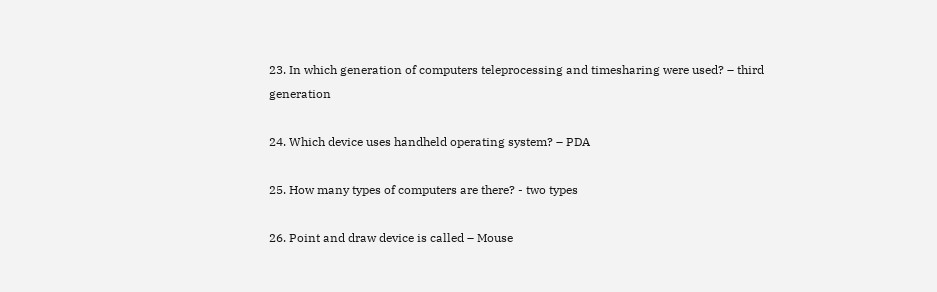23. In which generation of computers teleprocessing and timesharing were used? – third generation

24. Which device uses handheld operating system? – PDA

25. How many types of computers are there? - two types

26. Point and draw device is called – Mouse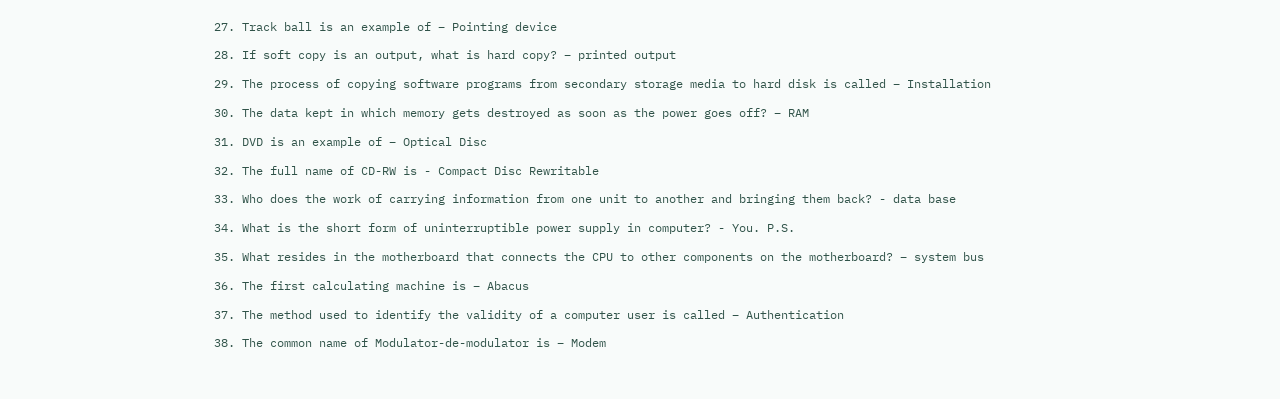27. Track ball is an example of – Pointing device

28. If soft copy is an output, what is hard copy? – printed output

29. The process of copying software programs from secondary storage media to hard disk is called – Installation

30. The data kept in which memory gets destroyed as soon as the power goes off? – RAM

31. DVD is an example of – Optical Disc

32. The full name of CD-RW is - Compact Disc Rewritable

33. Who does the work of carrying information from one unit to another and bringing them back? - data base

34. What is the short form of uninterruptible power supply in computer? - You. P.S.

35. What resides in the motherboard that connects the CPU to other components on the motherboard? – system bus

36. The first calculating machine is – Abacus

37. The method used to identify the validity of a computer user is called – Authentication

38. The common name of Modulator-de-modulator is – Modem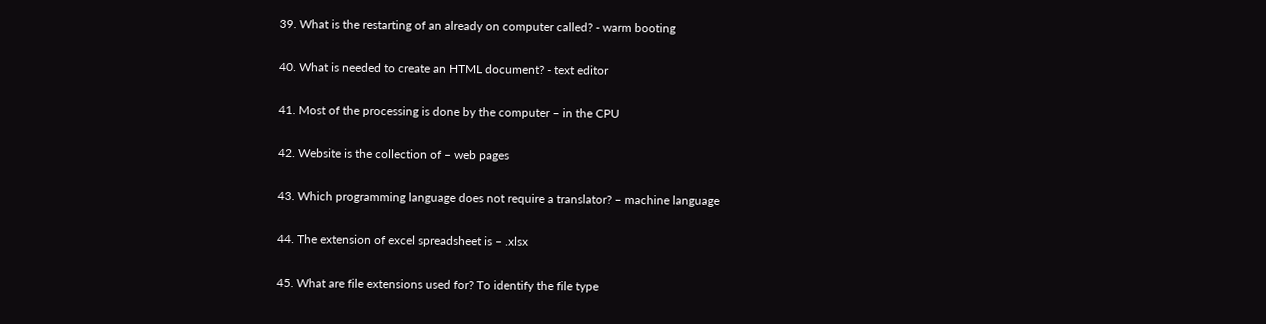39. What is the restarting of an already on computer called? - warm booting

40. What is needed to create an HTML document? - text editor

41. Most of the processing is done by the computer – in the CPU

42. Website is the collection of – web pages

43. Which programming language does not require a translator? – machine language

44. The extension of excel spreadsheet is – .xlsx

45. What are file extensions used for? To identify the file type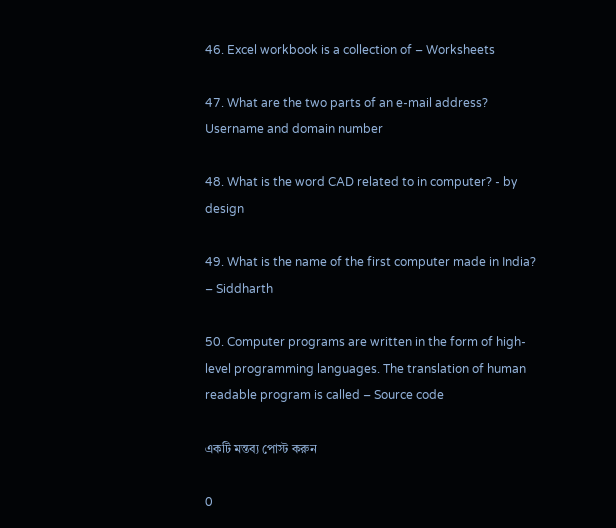46. Excel workbook is a collection of – Worksheets

47. What are the two parts of an e-mail address? Username and domain number

48. What is the word CAD related to in computer? - by design

49. What is the name of the first computer made in India? – Siddharth

50. Computer programs are written in the form of high-level programming languages. The translation of human readable program is called – Source code

একটি মন্তব্য পোস্ট করুন

0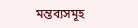মন্তব্যসমূহ